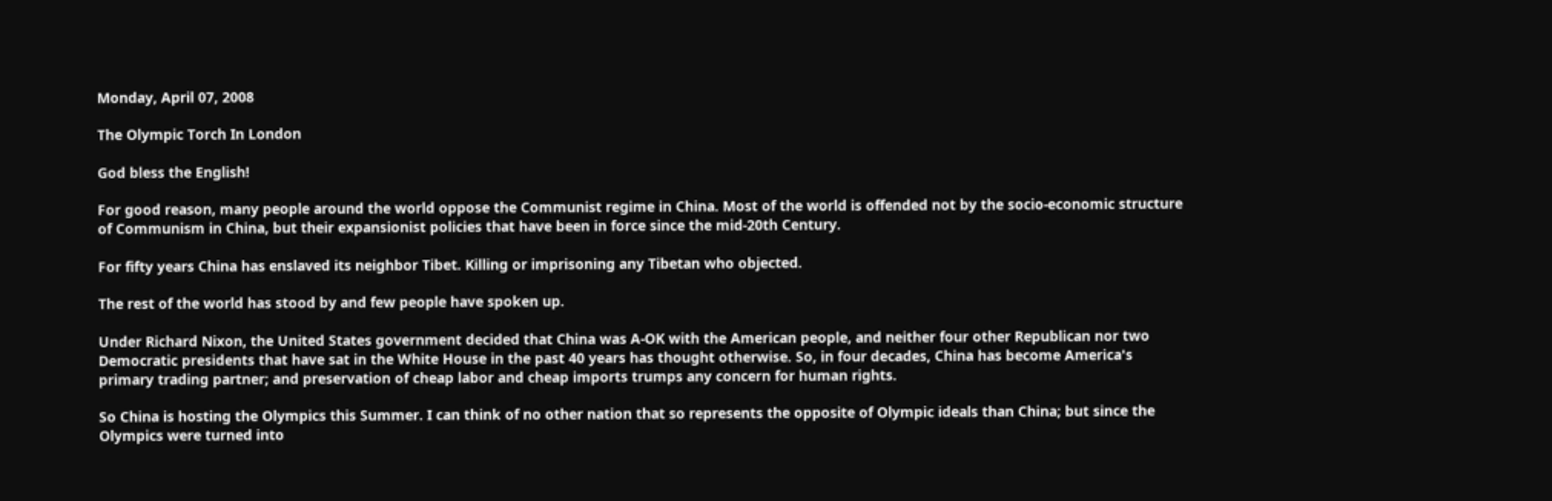Monday, April 07, 2008

The Olympic Torch In London

God bless the English!

For good reason, many people around the world oppose the Communist regime in China. Most of the world is offended not by the socio-economic structure of Communism in China, but their expansionist policies that have been in force since the mid-20th Century.

For fifty years China has enslaved its neighbor Tibet. Killing or imprisoning any Tibetan who objected.

The rest of the world has stood by and few people have spoken up.

Under Richard Nixon, the United States government decided that China was A-OK with the American people, and neither four other Republican nor two Democratic presidents that have sat in the White House in the past 40 years has thought otherwise. So, in four decades, China has become America's primary trading partner; and preservation of cheap labor and cheap imports trumps any concern for human rights.

So China is hosting the Olympics this Summer. I can think of no other nation that so represents the opposite of Olympic ideals than China; but since the Olympics were turned into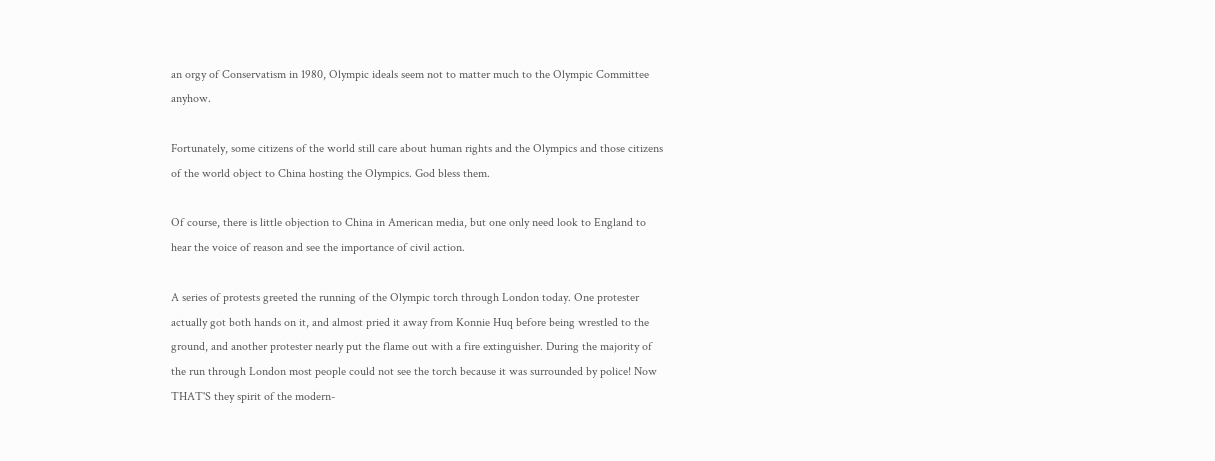an orgy of Conservatism in 1980, Olympic ideals seem not to matter much to the Olympic Committee anyhow.

Fortunately, some citizens of the world still care about human rights and the Olympics and those citizens of the world object to China hosting the Olympics. God bless them.

Of course, there is little objection to China in American media, but one only need look to England to hear the voice of reason and see the importance of civil action.

A series of protests greeted the running of the Olympic torch through London today. One protester actually got both hands on it, and almost pried it away from Konnie Huq before being wrestled to the ground, and another protester nearly put the flame out with a fire extinguisher. During the majority of the run through London most people could not see the torch because it was surrounded by police! Now THAT'S they spirit of the modern-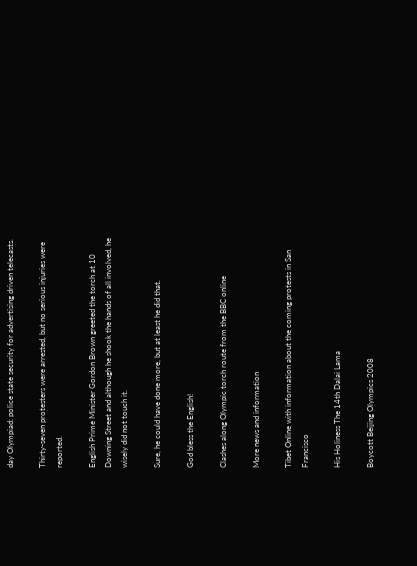day Olympiad: police state security for advertising driven telecasts.

Thirty-seven protesters were arrested, but no serious injuries were reported.

English Prime Minister Gordon Brown greeted the torch at 10 Downing Street and although he shook the hands of all involved, he wisely did not touch it.

Sure, he could have done more, but at least he did that.

God bless the English!

Clashes along Olympic torch route from the BBC online

More news and information

Tibet Online with information about the coming protests in San Francisco

His Holiness The 14th Dalai Lama

Boycott Beijing Olympics 2008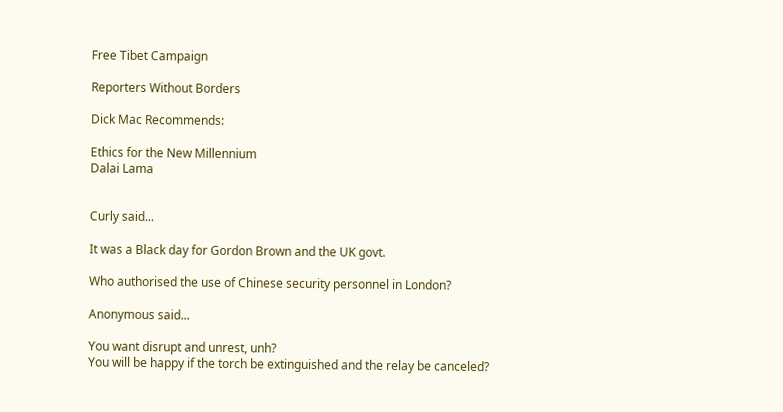Free Tibet Campaign

Reporters Without Borders

Dick Mac Recommends:

Ethics for the New Millennium
Dalai Lama


Curly said...

It was a Black day for Gordon Brown and the UK govt.

Who authorised the use of Chinese security personnel in London?

Anonymous said...

You want disrupt and unrest, unh?
You will be happy if the torch be extinguished and the relay be canceled?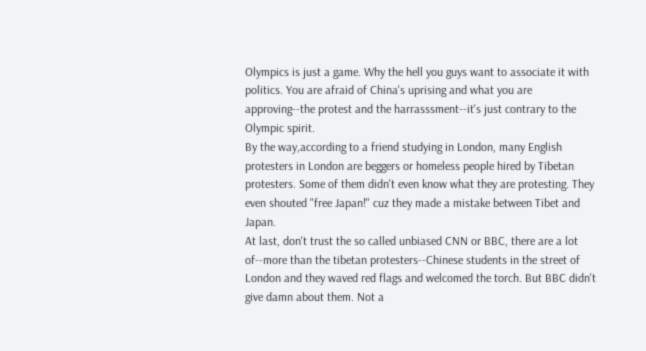Olympics is just a game. Why the hell you guys want to associate it with politics. You are afraid of China's uprising and what you are approving--the protest and the harrasssment--it's just contrary to the Olympic spirit.
By the way,according to a friend studying in London, many English protesters in London are beggers or homeless people hired by Tibetan protesters. Some of them didn't even know what they are protesting. They even shouted "free Japan!" cuz they made a mistake between Tibet and Japan.
At last, don't trust the so called unbiased CNN or BBC, there are a lot of--more than the tibetan protesters--Chinese students in the street of London and they waved red flags and welcomed the torch. But BBC didn't give damn about them. Not a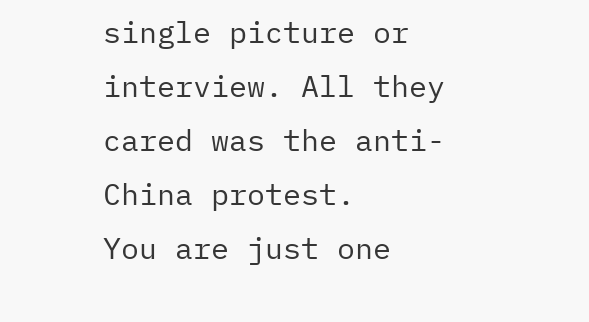single picture or interview. All they cared was the anti-China protest.
You are just one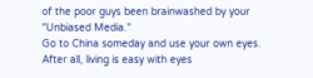of the poor guys been brainwashed by your "Unbiased Media."
Go to China someday and use your own eyes.
After all, living is easy with eyes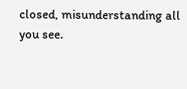closed, misunderstanding all you see.